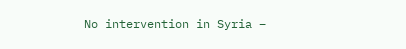No intervention in Syria –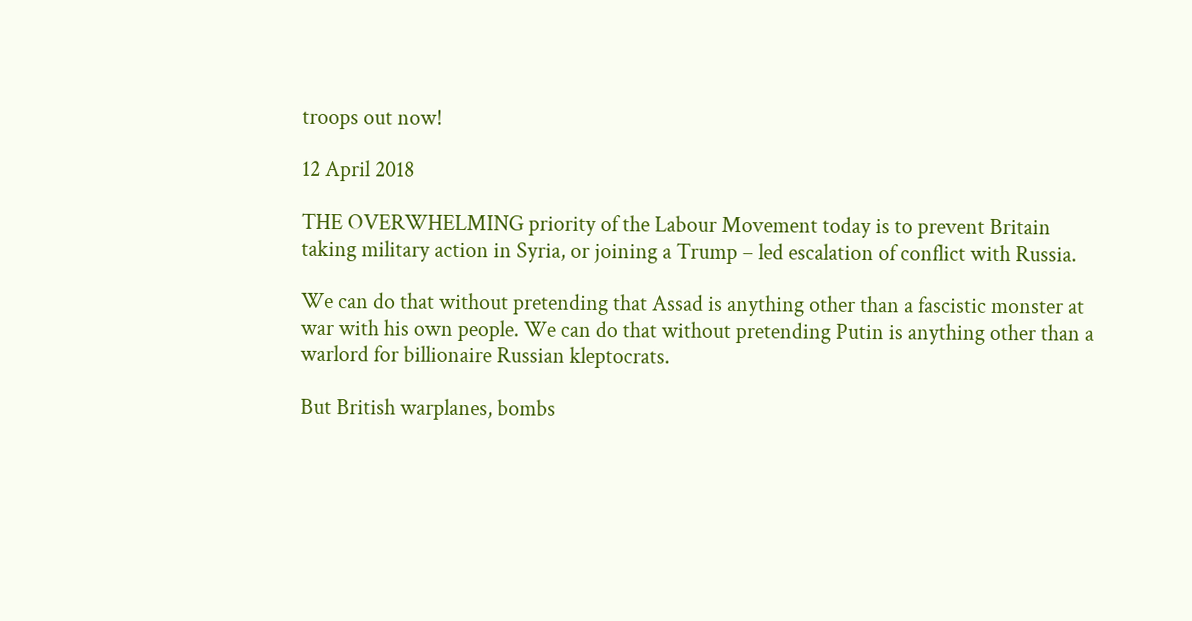troops out now!

12 April 2018

THE OVERWHELMING priority of the Labour Movement today is to prevent Britain taking military action in Syria, or joining a Trump – led escalation of conflict with Russia.

We can do that without pretending that Assad is anything other than a fascistic monster at war with his own people. We can do that without pretending Putin is anything other than a warlord for billionaire Russian kleptocrats.

But British warplanes, bombs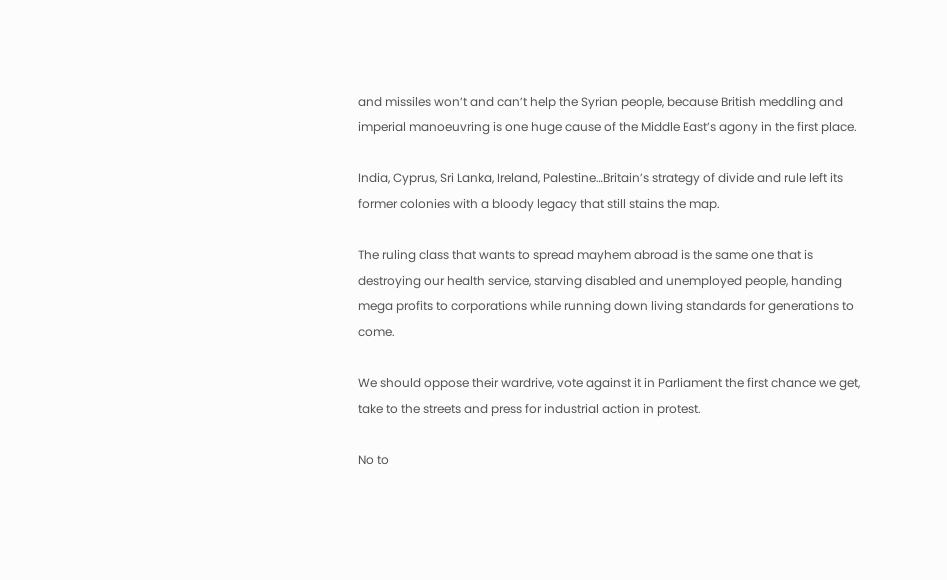and missiles won’t and can’t help the Syrian people, because British meddling and imperial manoeuvring is one huge cause of the Middle East’s agony in the first place.

India, Cyprus, Sri Lanka, Ireland, Palestine…Britain’s strategy of divide and rule left its former colonies with a bloody legacy that still stains the map.

The ruling class that wants to spread mayhem abroad is the same one that is destroying our health service, starving disabled and unemployed people, handing mega profits to corporations while running down living standards for generations to come.

We should oppose their wardrive, vote against it in Parliament the first chance we get, take to the streets and press for industrial action in protest.

No to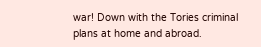war! Down with the Tories criminal plans at home and abroad.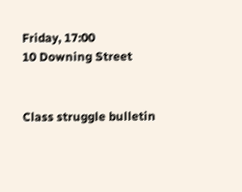Friday, 17:00
10 Downing Street


Class struggle bulletin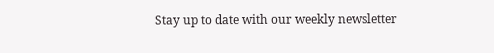Stay up to date with our weekly newsletter